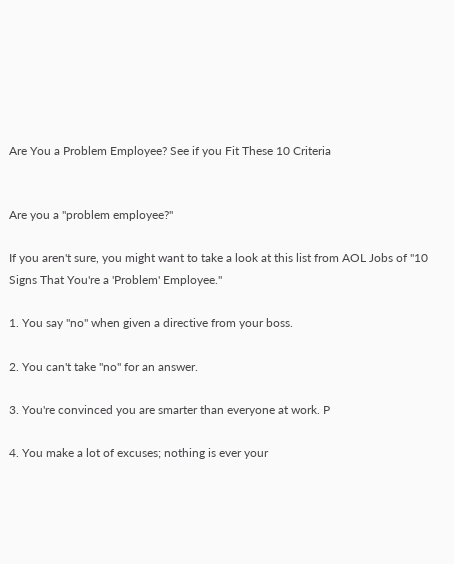Are You a Problem Employee? See if you Fit These 10 Criteria


Are you a "problem employee?"

If you aren't sure, you might want to take a look at this list from AOL Jobs of "10 Signs That You're a 'Problem' Employee."

1. You say "no" when given a directive from your boss.

2. You can't take "no" for an answer.

3. You're convinced you are smarter than everyone at work. P

4. You make a lot of excuses; nothing is ever your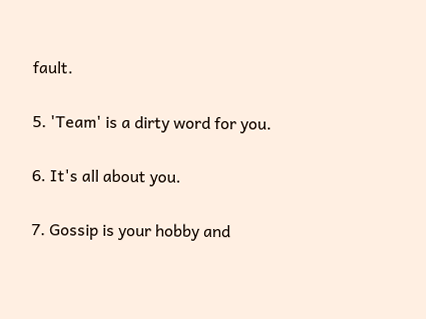fault.

5. 'Team' is a dirty word for you.

6. It's all about you.

7. Gossip is your hobby and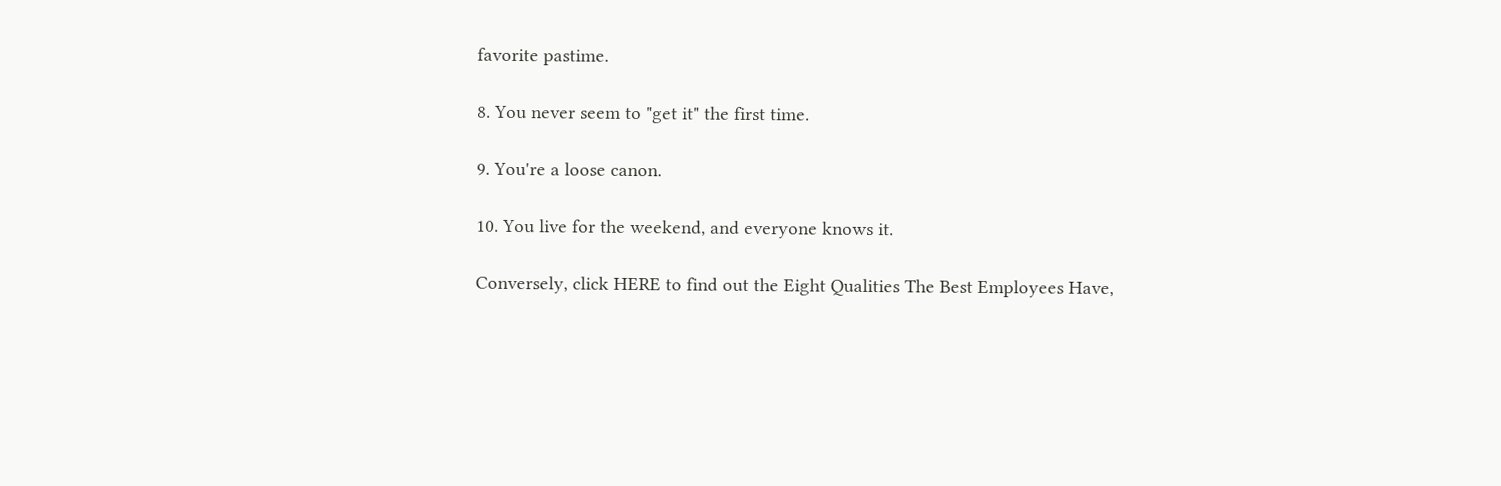favorite pastime.

8. You never seem to "get it" the first time.

9. You're a loose canon.

10. You live for the weekend, and everyone knows it.

Conversely, click HERE to find out the Eight Qualities The Best Employees Have,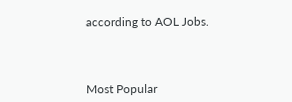according to AOL Jobs.



Most Popular